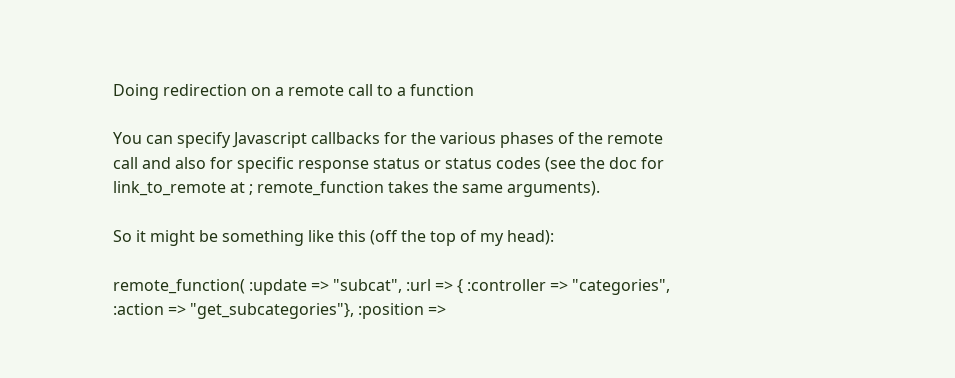Doing redirection on a remote call to a function

You can specify Javascript callbacks for the various phases of the remote call and also for specific response status or status codes (see the doc for link_to_remote at ; remote_function takes the same arguments).

So it might be something like this (off the top of my head):

remote_function( :update => "subcat", :url => { :controller => "categories", :action => "get_subcategories"}, :position =>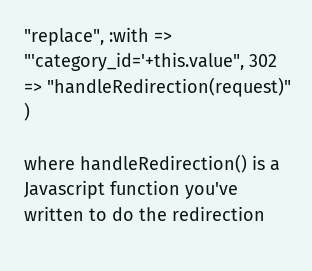"replace", :with => "'category_id='+this.value", 302 => "handleRedirection(request)" )

where handleRedirection() is a Javascript function you've written to do the redirection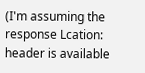(I'm assuming the response Lcation: header is available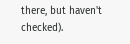there, but haven't checked).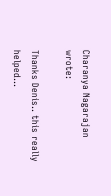Charanya Nagarajan wrote:

Thanks Denis.. this really helped...